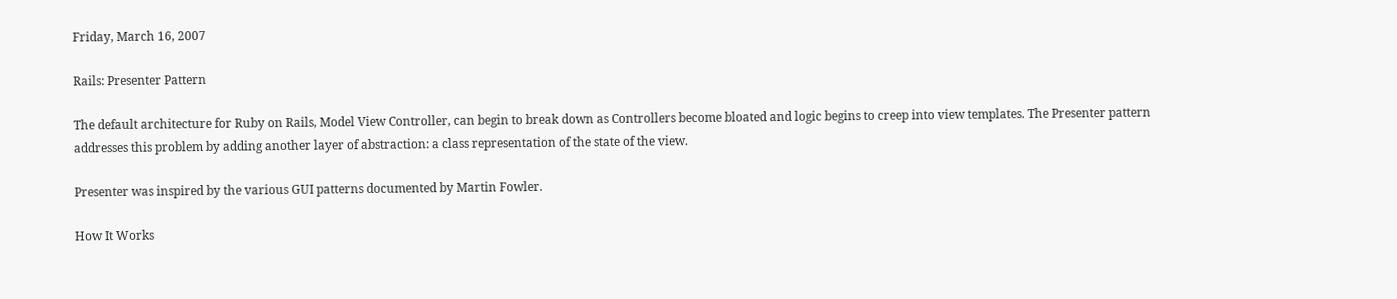Friday, March 16, 2007

Rails: Presenter Pattern

The default architecture for Ruby on Rails, Model View Controller, can begin to break down as Controllers become bloated and logic begins to creep into view templates. The Presenter pattern addresses this problem by adding another layer of abstraction: a class representation of the state of the view.

Presenter was inspired by the various GUI patterns documented by Martin Fowler.

How It Works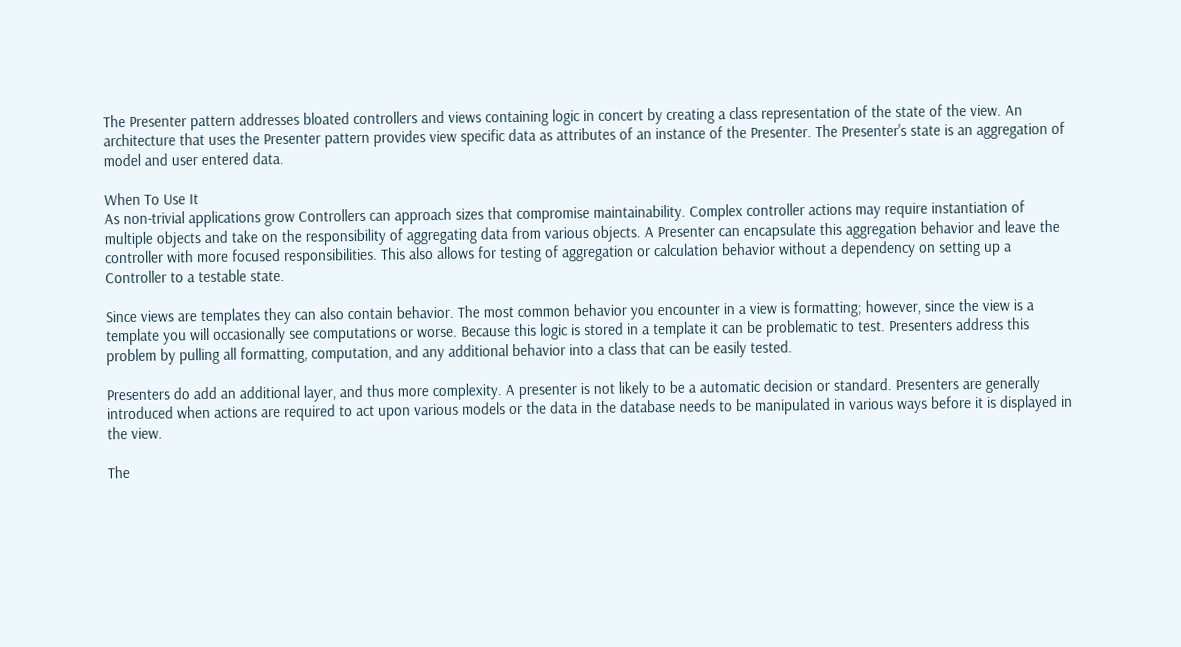The Presenter pattern addresses bloated controllers and views containing logic in concert by creating a class representation of the state of the view. An architecture that uses the Presenter pattern provides view specific data as attributes of an instance of the Presenter. The Presenter's state is an aggregation of model and user entered data.

When To Use It
As non-trivial applications grow Controllers can approach sizes that compromise maintainability. Complex controller actions may require instantiation of multiple objects and take on the responsibility of aggregating data from various objects. A Presenter can encapsulate this aggregation behavior and leave the controller with more focused responsibilities. This also allows for testing of aggregation or calculation behavior without a dependency on setting up a Controller to a testable state.

Since views are templates they can also contain behavior. The most common behavior you encounter in a view is formatting; however, since the view is a template you will occasionally see computations or worse. Because this logic is stored in a template it can be problematic to test. Presenters address this problem by pulling all formatting, computation, and any additional behavior into a class that can be easily tested.

Presenters do add an additional layer, and thus more complexity. A presenter is not likely to be a automatic decision or standard. Presenters are generally introduced when actions are required to act upon various models or the data in the database needs to be manipulated in various ways before it is displayed in the view.

The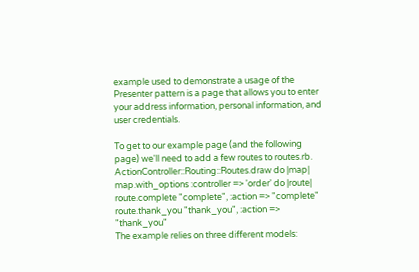example used to demonstrate a usage of the Presenter pattern is a page that allows you to enter your address information, personal information, and user credentials.

To get to our example page (and the following page) we'll need to add a few routes to routes.rb.
ActionController::Routing::Routes.draw do |map|
map.with_options :controller => 'order' do |route|
route.complete "complete", :action => "complete"
route.thank_you "thank_you", :action => "thank_you"
The example relies on three different models: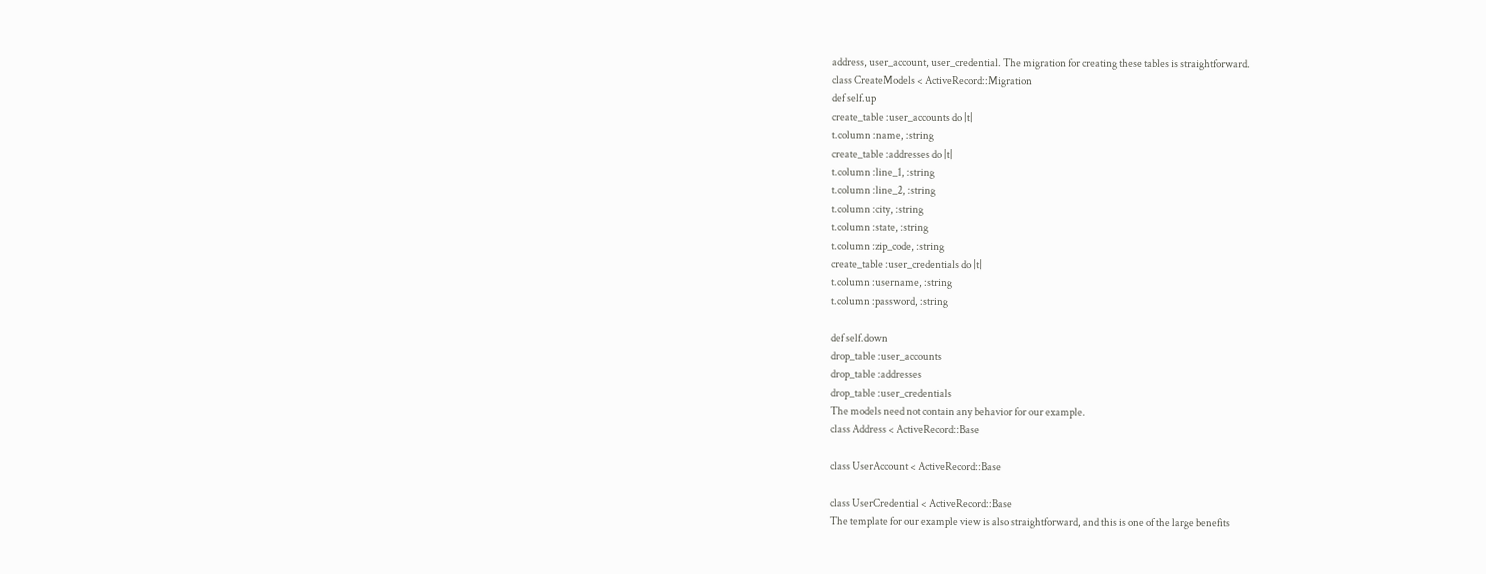address, user_account, user_credential. The migration for creating these tables is straightforward.
class CreateModels < ActiveRecord::Migration
def self.up
create_table :user_accounts do |t|
t.column :name, :string
create_table :addresses do |t|
t.column :line_1, :string
t.column :line_2, :string
t.column :city, :string
t.column :state, :string
t.column :zip_code, :string
create_table :user_credentials do |t|
t.column :username, :string
t.column :password, :string

def self.down
drop_table :user_accounts
drop_table :addresses
drop_table :user_credentials
The models need not contain any behavior for our example.
class Address < ActiveRecord::Base

class UserAccount < ActiveRecord::Base

class UserCredential < ActiveRecord::Base
The template for our example view is also straightforward, and this is one of the large benefits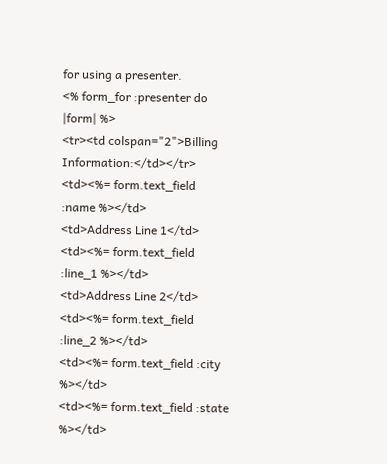for using a presenter.
<% form_for :presenter do |form| %>
<tr><td colspan="2">Billing Information:</td></tr>
<td><%= form.text_field :name %></td>
<td>Address Line 1</td>
<td><%= form.text_field :line_1 %></td>
<td>Address Line 2</td>
<td><%= form.text_field :line_2 %></td>
<td><%= form.text_field :city %></td>
<td><%= form.text_field :state %></td>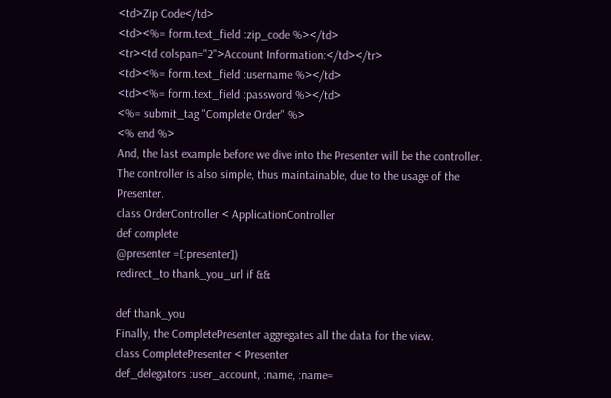<td>Zip Code</td>
<td><%= form.text_field :zip_code %></td>
<tr><td colspan="2">Account Information:</td></tr>
<td><%= form.text_field :username %></td>
<td><%= form.text_field :password %></td>
<%= submit_tag "Complete Order" %>
<% end %>
And, the last example before we dive into the Presenter will be the controller. The controller is also simple, thus maintainable, due to the usage of the Presenter.
class OrderController < ApplicationController
def complete
@presenter =[:presenter])
redirect_to thank_you_url if &&

def thank_you
Finally, the CompletePresenter aggregates all the data for the view.
class CompletePresenter < Presenter
def_delegators :user_account, :name, :name=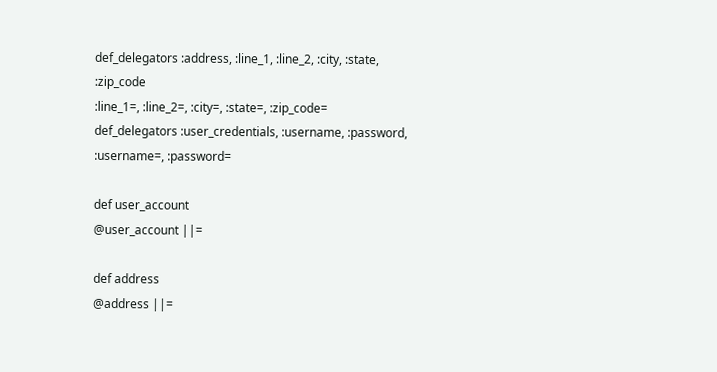def_delegators :address, :line_1, :line_2, :city, :state, :zip_code
:line_1=, :line_2=, :city=, :state=, :zip_code=
def_delegators :user_credentials, :username, :password, :username=, :password=

def user_account
@user_account ||=

def address
@address ||=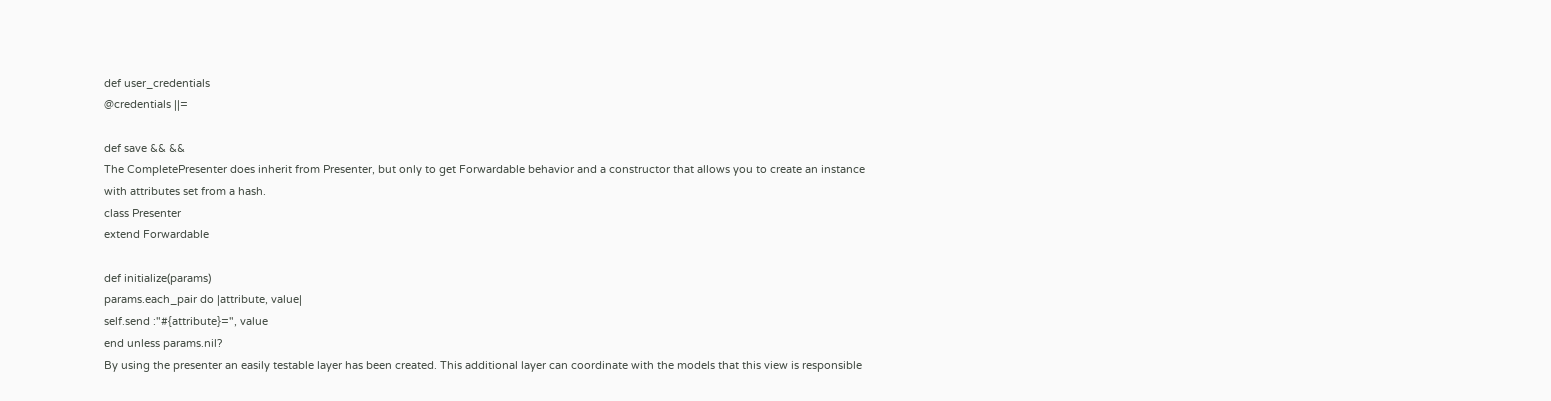def user_credentials
@credentials ||=

def save && &&
The CompletePresenter does inherit from Presenter, but only to get Forwardable behavior and a constructor that allows you to create an instance with attributes set from a hash.
class Presenter
extend Forwardable

def initialize(params)
params.each_pair do |attribute, value|
self.send :"#{attribute}=", value
end unless params.nil?
By using the presenter an easily testable layer has been created. This additional layer can coordinate with the models that this view is responsible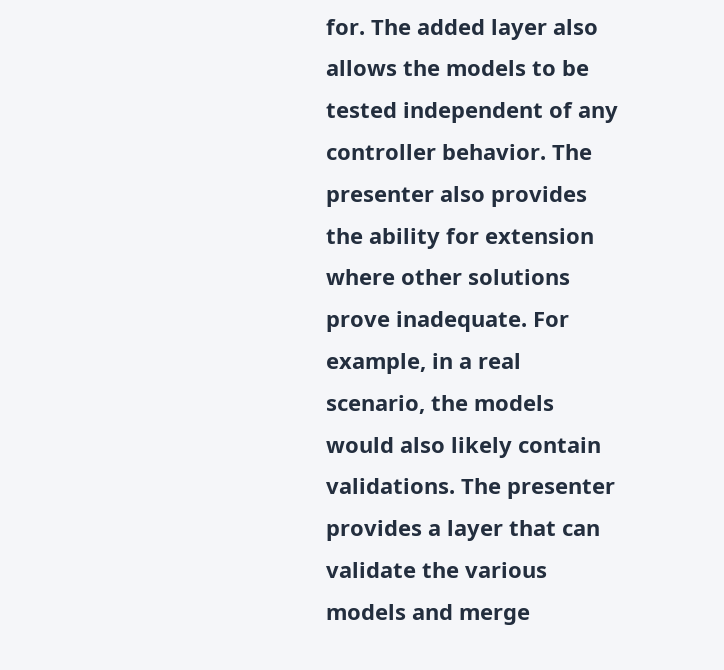for. The added layer also allows the models to be tested independent of any controller behavior. The presenter also provides the ability for extension where other solutions prove inadequate. For example, in a real scenario, the models would also likely contain validations. The presenter provides a layer that can validate the various models and merge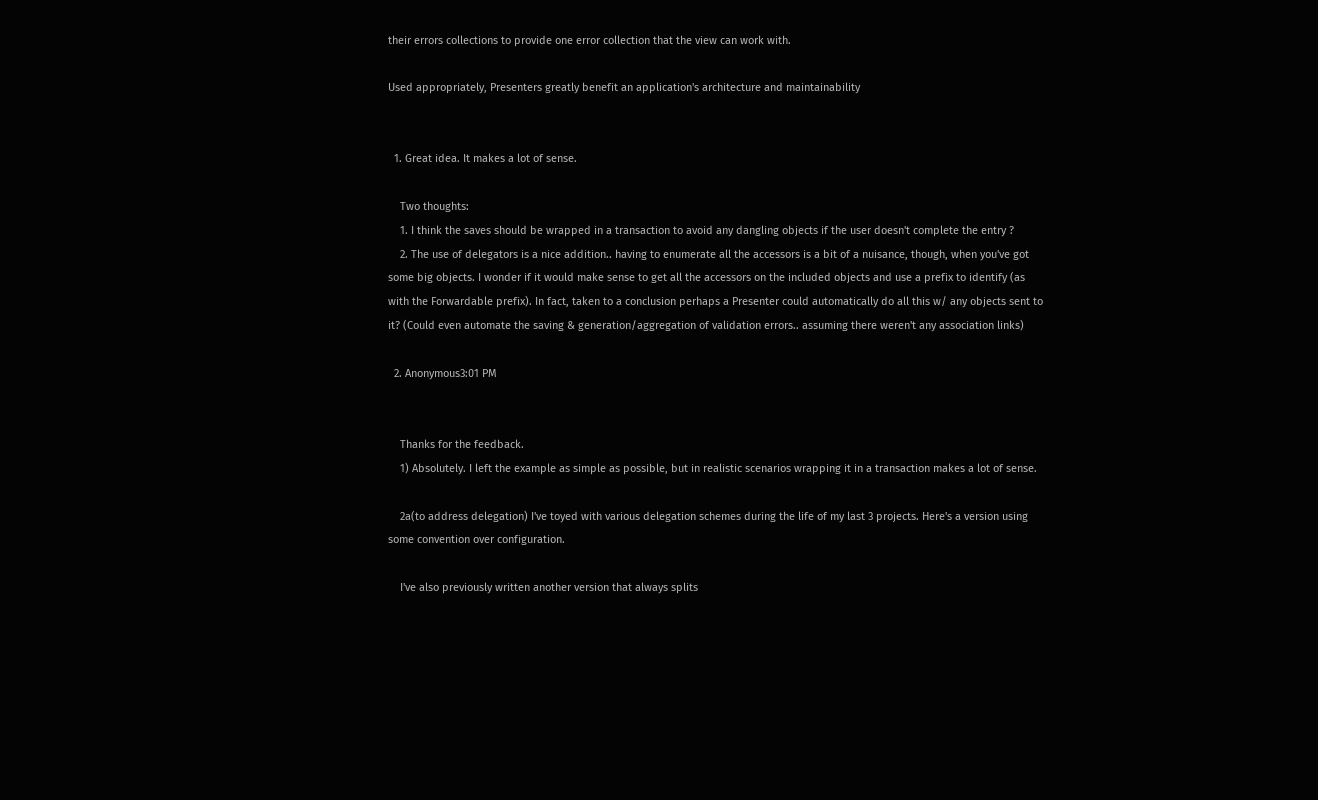their errors collections to provide one error collection that the view can work with.

Used appropriately, Presenters greatly benefit an application's architecture and maintainability


  1. Great idea. It makes a lot of sense.

    Two thoughts:
    1. I think the saves should be wrapped in a transaction to avoid any dangling objects if the user doesn't complete the entry ?
    2. The use of delegators is a nice addition.. having to enumerate all the accessors is a bit of a nuisance, though, when you've got some big objects. I wonder if it would make sense to get all the accessors on the included objects and use a prefix to identify (as with the Forwardable prefix). In fact, taken to a conclusion perhaps a Presenter could automatically do all this w/ any objects sent to it? (Could even automate the saving & generation/aggregation of validation errors.. assuming there weren't any association links)

  2. Anonymous3:01 PM


    Thanks for the feedback.
    1) Absolutely. I left the example as simple as possible, but in realistic scenarios wrapping it in a transaction makes a lot of sense.

    2a(to address delegation) I've toyed with various delegation schemes during the life of my last 3 projects. Here's a version using some convention over configuration.

    I've also previously written another version that always splits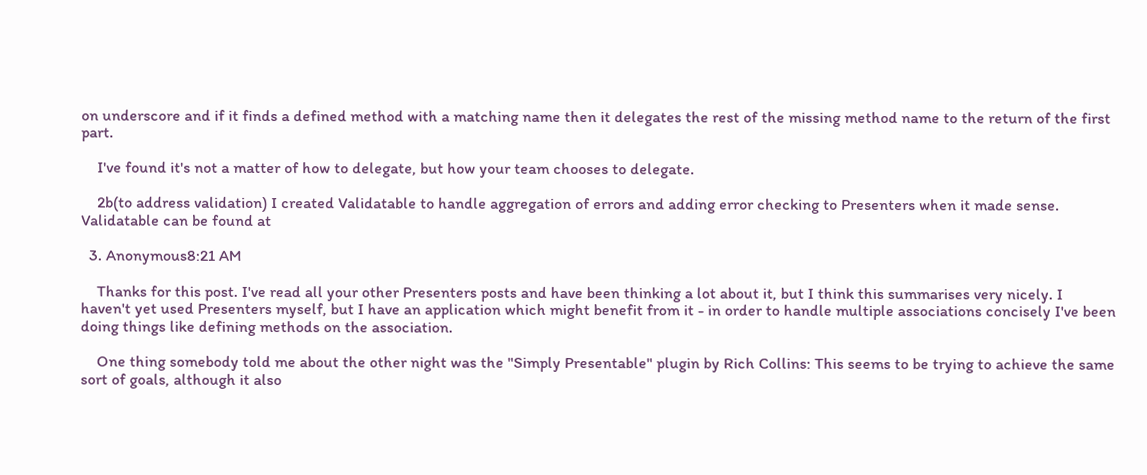on underscore and if it finds a defined method with a matching name then it delegates the rest of the missing method name to the return of the first part.

    I've found it's not a matter of how to delegate, but how your team chooses to delegate.

    2b(to address validation) I created Validatable to handle aggregation of errors and adding error checking to Presenters when it made sense. Validatable can be found at

  3. Anonymous8:21 AM

    Thanks for this post. I've read all your other Presenters posts and have been thinking a lot about it, but I think this summarises very nicely. I haven't yet used Presenters myself, but I have an application which might benefit from it - in order to handle multiple associations concisely I've been doing things like defining methods on the association.

    One thing somebody told me about the other night was the "Simply Presentable" plugin by Rich Collins: This seems to be trying to achieve the same sort of goals, although it also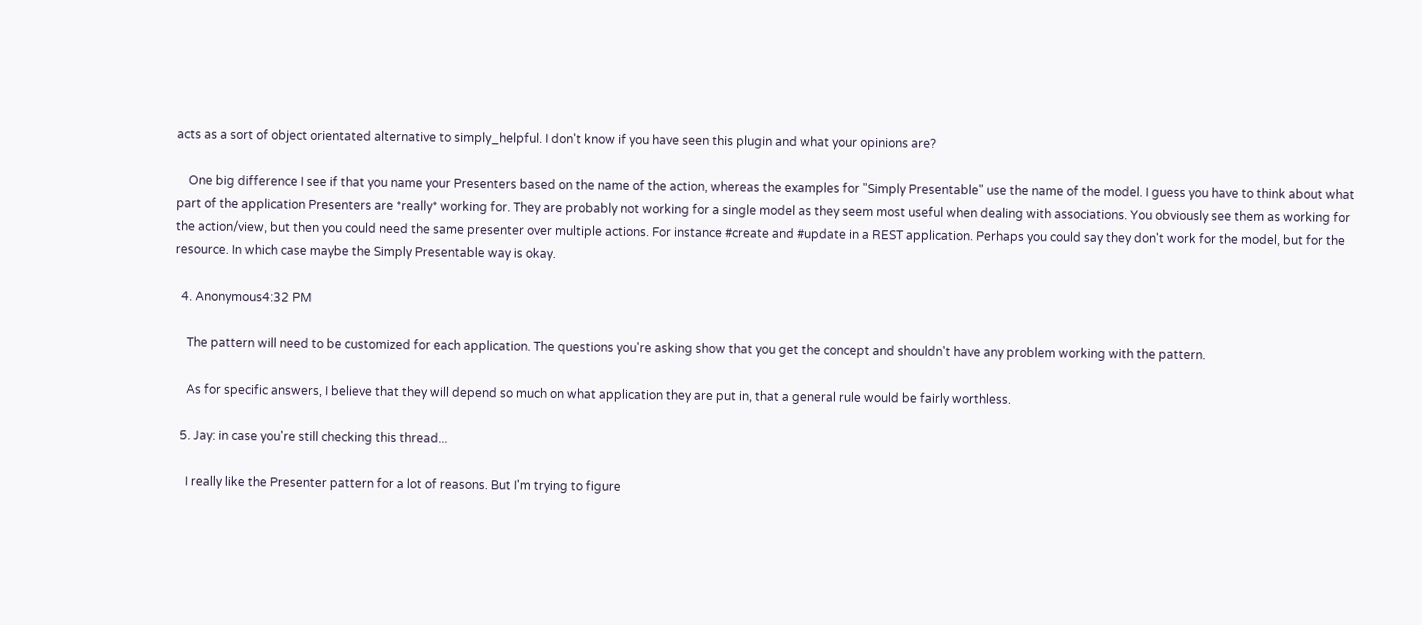acts as a sort of object orientated alternative to simply_helpful. I don't know if you have seen this plugin and what your opinions are?

    One big difference I see if that you name your Presenters based on the name of the action, whereas the examples for "Simply Presentable" use the name of the model. I guess you have to think about what part of the application Presenters are *really* working for. They are probably not working for a single model as they seem most useful when dealing with associations. You obviously see them as working for the action/view, but then you could need the same presenter over multiple actions. For instance #create and #update in a REST application. Perhaps you could say they don't work for the model, but for the resource. In which case maybe the Simply Presentable way is okay.

  4. Anonymous4:32 PM

    The pattern will need to be customized for each application. The questions you're asking show that you get the concept and shouldn't have any problem working with the pattern.

    As for specific answers, I believe that they will depend so much on what application they are put in, that a general rule would be fairly worthless.

  5. Jay: in case you're still checking this thread...

    I really like the Presenter pattern for a lot of reasons. But I'm trying to figure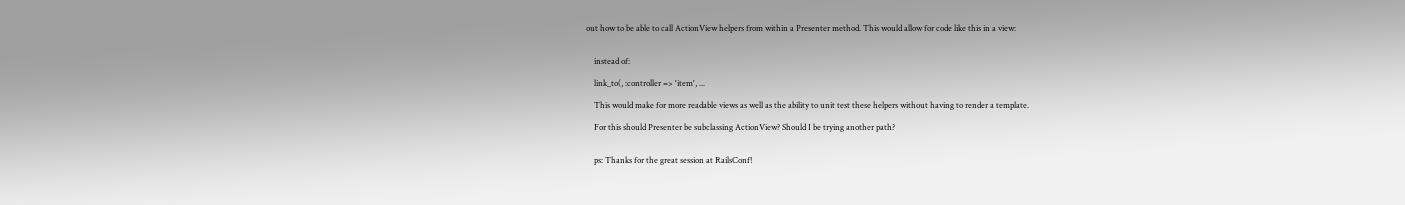out how to be able to call ActionView helpers from within a Presenter method. This would allow for code like this in a view:


    instead of:

    link_to(, :controller => 'item', ...

    This would make for more readable views as well as the ability to unit test these helpers without having to render a template.

    For this should Presenter be subclassing ActionView? Should I be trying another path?


    ps: Thanks for the great session at RailsConf!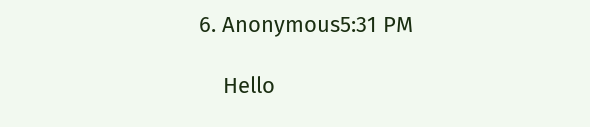6. Anonymous5:31 PM

    Hello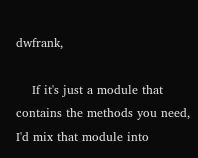dwfrank,

    If it's just a module that contains the methods you need, I'd mix that module into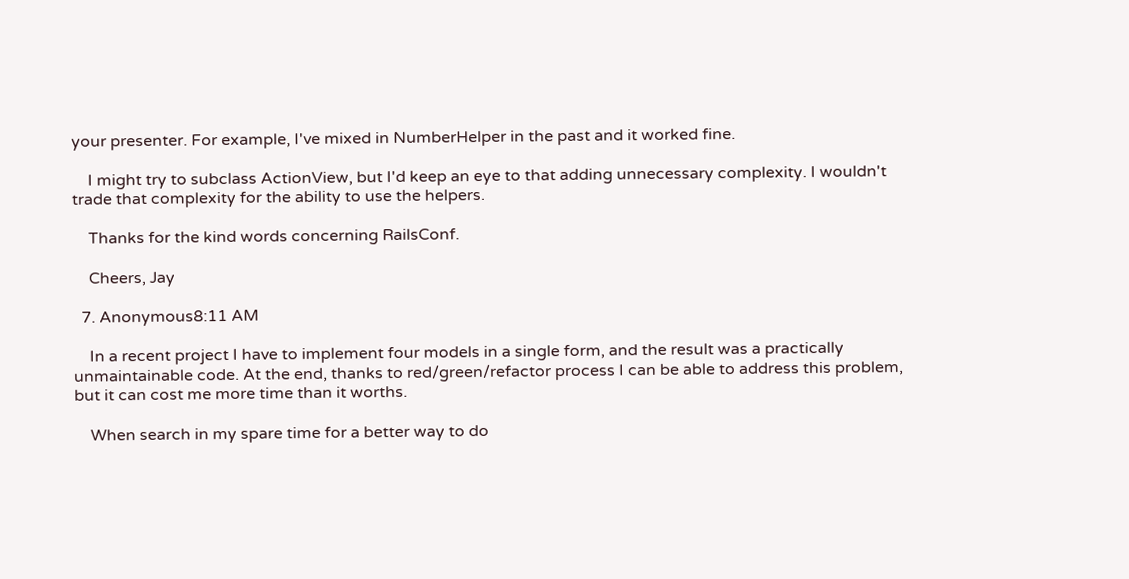your presenter. For example, I've mixed in NumberHelper in the past and it worked fine.

    I might try to subclass ActionView, but I'd keep an eye to that adding unnecessary complexity. I wouldn't trade that complexity for the ability to use the helpers.

    Thanks for the kind words concerning RailsConf.

    Cheers, Jay

  7. Anonymous8:11 AM

    In a recent project I have to implement four models in a single form, and the result was a practically unmaintainable code. At the end, thanks to red/green/refactor process I can be able to address this problem, but it can cost me more time than it worths.

    When search in my spare time for a better way to do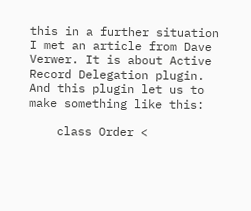this in a further situation I met an article from Dave Verwer. It is about Active Record Delegation plugin. And this plugin let us to make something like this:

    class Order <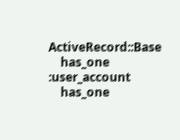ActiveRecord::Base
    has_one :user_account
    has_one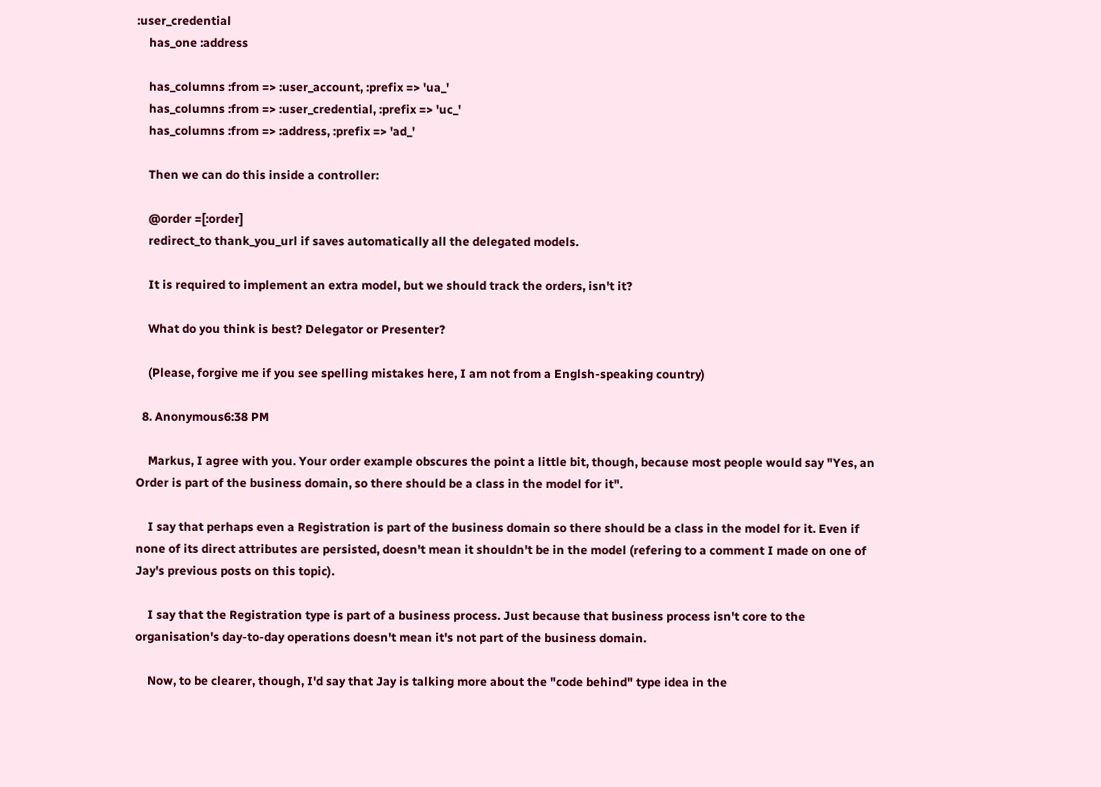:user_credential
    has_one :address

    has_columns :from => :user_account, :prefix => 'ua_'
    has_columns :from => :user_credential, :prefix => 'uc_'
    has_columns :from => :address, :prefix => 'ad_'

    Then we can do this inside a controller:

    @order =[:order]
    redirect_to thank_you_url if saves automatically all the delegated models.

    It is required to implement an extra model, but we should track the orders, isn't it?

    What do you think is best? Delegator or Presenter?

    (Please, forgive me if you see spelling mistakes here, I am not from a Englsh-speaking country)

  8. Anonymous6:38 PM

    Markus, I agree with you. Your order example obscures the point a little bit, though, because most people would say "Yes, an Order is part of the business domain, so there should be a class in the model for it".

    I say that perhaps even a Registration is part of the business domain so there should be a class in the model for it. Even if none of its direct attributes are persisted, doesn't mean it shouldn't be in the model (refering to a comment I made on one of Jay's previous posts on this topic).

    I say that the Registration type is part of a business process. Just because that business process isn't core to the organisation's day-to-day operations doesn't mean it's not part of the business domain.

    Now, to be clearer, though, I'd say that Jay is talking more about the "code behind" type idea in the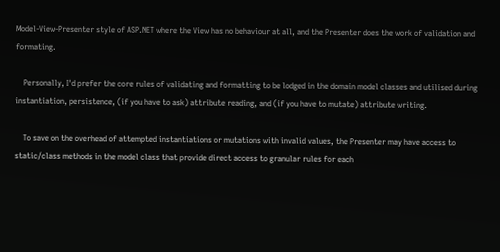Model-View-Presenter style of ASP.NET where the View has no behaviour at all, and the Presenter does the work of validation and formating.

    Personally, I'd prefer the core rules of validating and formatting to be lodged in the domain model classes and utilised during instantiation, persistence, (if you have to ask) attribute reading, and (if you have to mutate) attribute writing.

    To save on the overhead of attempted instantiations or mutations with invalid values, the Presenter may have access to static/class methods in the model class that provide direct access to granular rules for each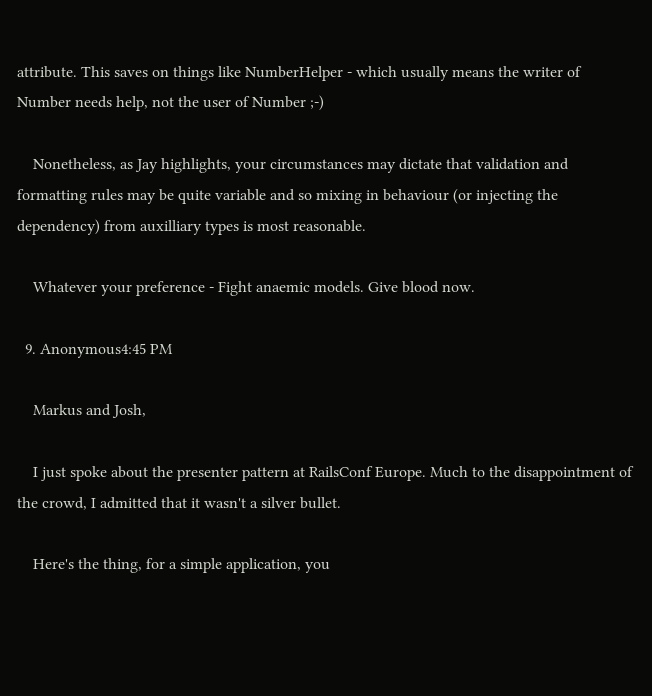attribute. This saves on things like NumberHelper - which usually means the writer of Number needs help, not the user of Number ;-)

    Nonetheless, as Jay highlights, your circumstances may dictate that validation and formatting rules may be quite variable and so mixing in behaviour (or injecting the dependency) from auxilliary types is most reasonable.

    Whatever your preference - Fight anaemic models. Give blood now.

  9. Anonymous4:45 PM

    Markus and Josh,

    I just spoke about the presenter pattern at RailsConf Europe. Much to the disappointment of the crowd, I admitted that it wasn't a silver bullet.

    Here's the thing, for a simple application, you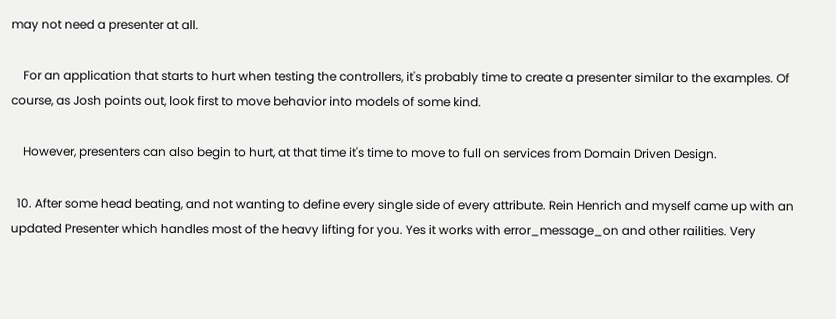may not need a presenter at all.

    For an application that starts to hurt when testing the controllers, it's probably time to create a presenter similar to the examples. Of course, as Josh points out, look first to move behavior into models of some kind.

    However, presenters can also begin to hurt, at that time it's time to move to full on services from Domain Driven Design.

  10. After some head beating, and not wanting to define every single side of every attribute. Rein Henrich and myself came up with an updated Presenter which handles most of the heavy lifting for you. Yes it works with error_message_on and other railities. Very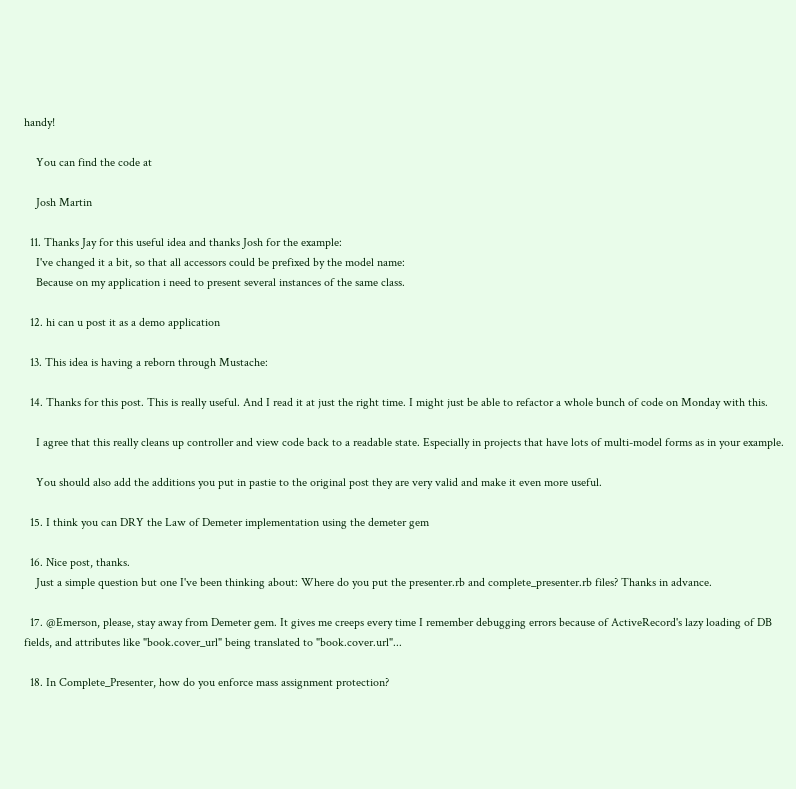handy!

    You can find the code at

    Josh Martin

  11. Thanks Jay for this useful idea and thanks Josh for the example:
    I've changed it a bit, so that all accessors could be prefixed by the model name:
    Because on my application i need to present several instances of the same class.

  12. hi can u post it as a demo application

  13. This idea is having a reborn through Mustache:

  14. Thanks for this post. This is really useful. And I read it at just the right time. I might just be able to refactor a whole bunch of code on Monday with this.

    I agree that this really cleans up controller and view code back to a readable state. Especially in projects that have lots of multi-model forms as in your example.

    You should also add the additions you put in pastie to the original post they are very valid and make it even more useful.

  15. I think you can DRY the Law of Demeter implementation using the demeter gem

  16. Nice post, thanks.
    Just a simple question but one I've been thinking about: Where do you put the presenter.rb and complete_presenter.rb files? Thanks in advance.

  17. @Emerson, please, stay away from Demeter gem. It gives me creeps every time I remember debugging errors because of ActiveRecord's lazy loading of DB fields, and attributes like "book.cover_url" being translated to "book.cover.url"...

  18. In Complete_Presenter, how do you enforce mass assignment protection?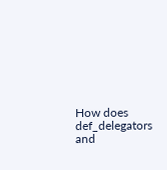How does def_delegators and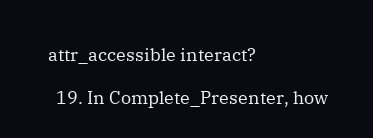attr_accessible interact?

  19. In Complete_Presenter, how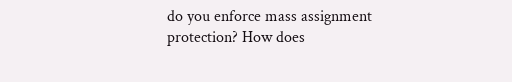do you enforce mass assignment protection? How does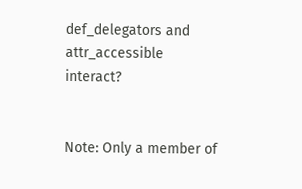def_delegators and attr_accessible interact?


Note: Only a member of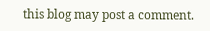this blog may post a comment.